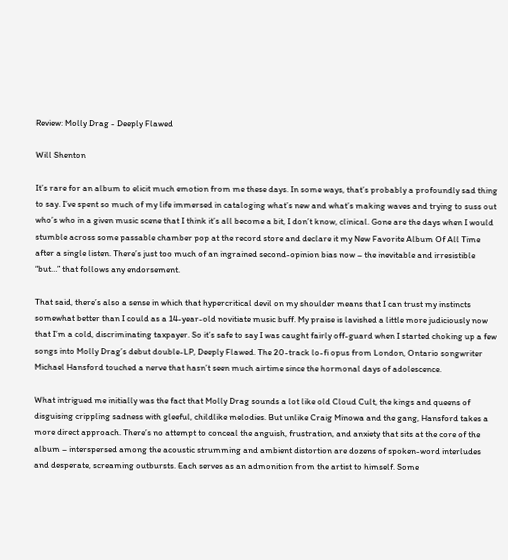Review: Molly Drag - Deeply Flawed

Will Shenton

It’s rare for an album to elicit much emotion from me these days. In some ways, that’s probably a profoundly sad thing to say. I’ve spent so much of my life immersed in cataloging what’s new and what’s making waves and trying to suss out who’s who in a given music scene that I think it’s all become a bit, I don’t know, clinical. Gone are the days when I would stumble across some passable chamber pop at the record store and declare it my New Favorite Album Of All Time after a single listen. There’s just too much of an ingrained second-opinion bias now – the inevitable and irresistible “but…” that follows any endorsement.

That said, there’s also a sense in which that hypercritical devil on my shoulder means that I can trust my instincts somewhat better than I could as a 14-year-old novitiate music buff. My praise is lavished a little more judiciously now that I’m a cold, discriminating taxpayer. So it’s safe to say I was caught fairly off-guard when I started choking up a few songs into Molly Drag’s debut double-LP, Deeply Flawed. The 20-track lo-fi opus from London, Ontario songwriter Michael Hansford touched a nerve that hasn’t seen much airtime since the hormonal days of adolescence.

What intrigued me initially was the fact that Molly Drag sounds a lot like old Cloud Cult, the kings and queens of disguising crippling sadness with gleeful, childlike melodies. But unlike Craig Minowa and the gang, Hansford takes a more direct approach. There’s no attempt to conceal the anguish, frustration, and anxiety that sits at the core of the album – interspersed among the acoustic strumming and ambient distortion are dozens of spoken-word interludes and desperate, screaming outbursts. Each serves as an admonition from the artist to himself. Some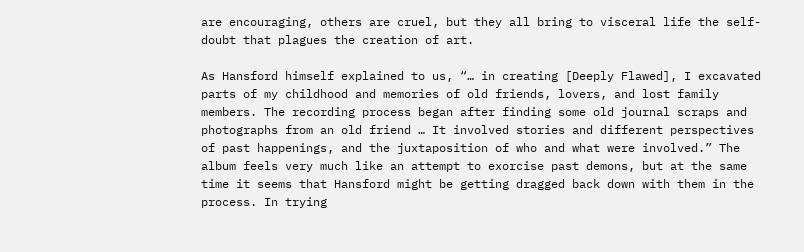are encouraging, others are cruel, but they all bring to visceral life the self-doubt that plagues the creation of art.

As Hansford himself explained to us, “… in creating [Deeply Flawed], I excavated parts of my childhood and memories of old friends, lovers, and lost family members. The recording process began after finding some old journal scraps and photographs from an old friend … It involved stories and different perspectives of past happenings, and the juxtaposition of who and what were involved.” The album feels very much like an attempt to exorcise past demons, but at the same time it seems that Hansford might be getting dragged back down with them in the process. In trying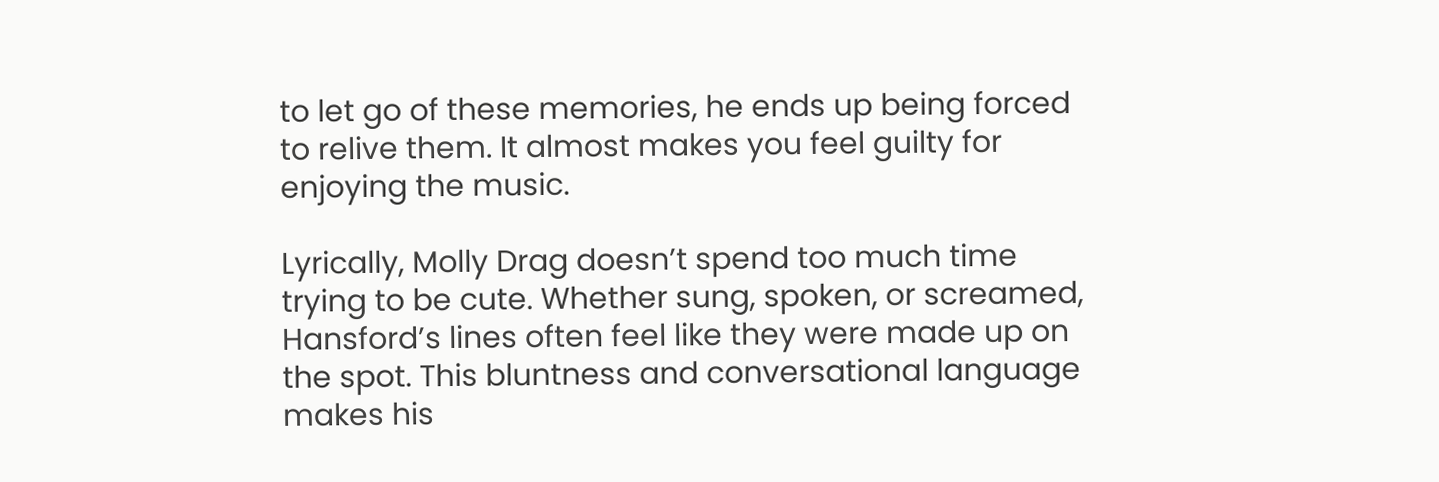to let go of these memories, he ends up being forced to relive them. It almost makes you feel guilty for enjoying the music.

Lyrically, Molly Drag doesn’t spend too much time trying to be cute. Whether sung, spoken, or screamed, Hansford’s lines often feel like they were made up on the spot. This bluntness and conversational language makes his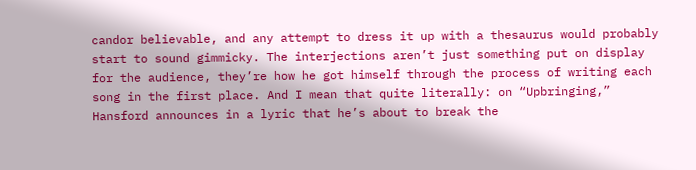candor believable, and any attempt to dress it up with a thesaurus would probably start to sound gimmicky. The interjections aren’t just something put on display for the audience, they’re how he got himself through the process of writing each song in the first place. And I mean that quite literally: on “Upbringing,” Hansford announces in a lyric that he’s about to break the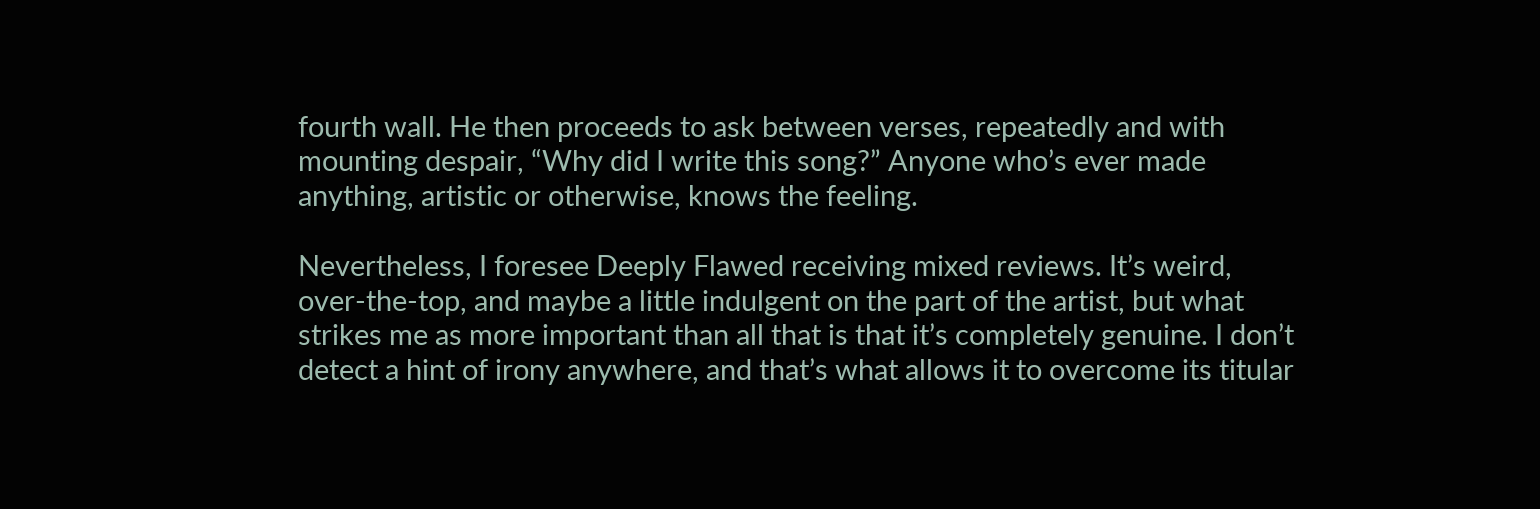fourth wall. He then proceeds to ask between verses, repeatedly and with mounting despair, “Why did I write this song?” Anyone who’s ever made anything, artistic or otherwise, knows the feeling.

Nevertheless, I foresee Deeply Flawed receiving mixed reviews. It’s weird, over-the-top, and maybe a little indulgent on the part of the artist, but what strikes me as more important than all that is that it’s completely genuine. I don’t detect a hint of irony anywhere, and that’s what allows it to overcome its titular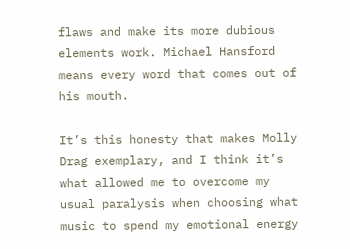flaws and make its more dubious elements work. Michael Hansford means every word that comes out of his mouth.

It’s this honesty that makes Molly Drag exemplary, and I think it’s what allowed me to overcome my usual paralysis when choosing what music to spend my emotional energy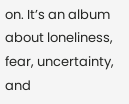on. It’s an album about loneliness, fear, uncertainty, and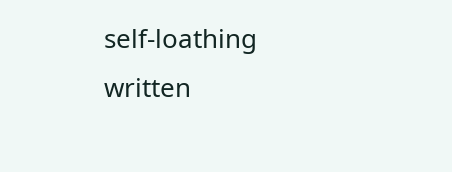self-loathing written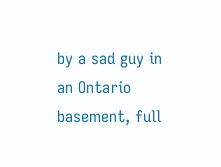by a sad guy in an Ontario basement, full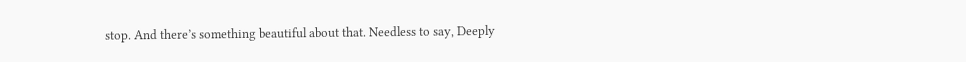stop. And there’s something beautiful about that. Needless to say, Deeply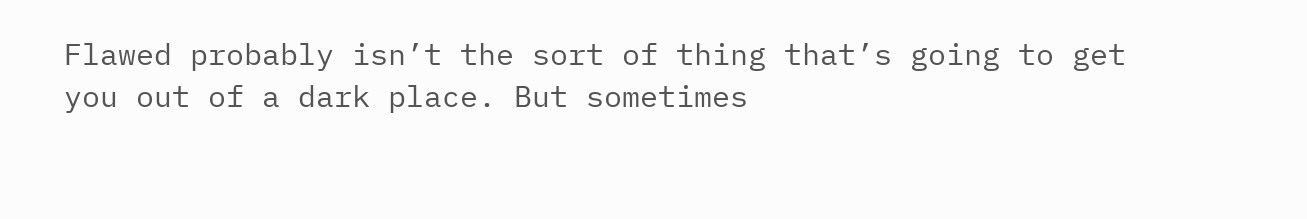Flawed probably isn’t the sort of thing that’s going to get you out of a dark place. But sometimes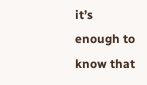it’s enough to know that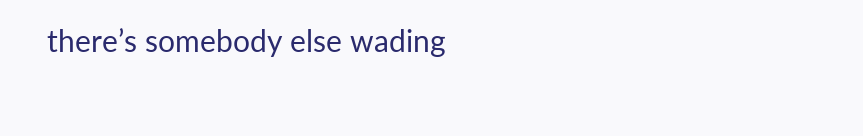there’s somebody else wading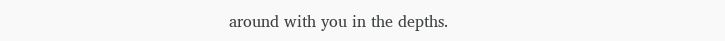around with you in the depths.